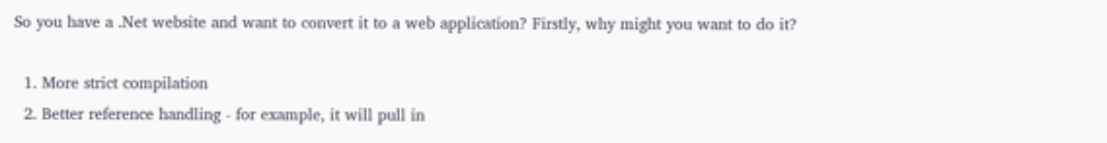So you have a .Net website and want to convert it to a web application? Firstly, why might you want to do it?

  1. More strict compilation
  2. Better reference handling - for example, it will pull in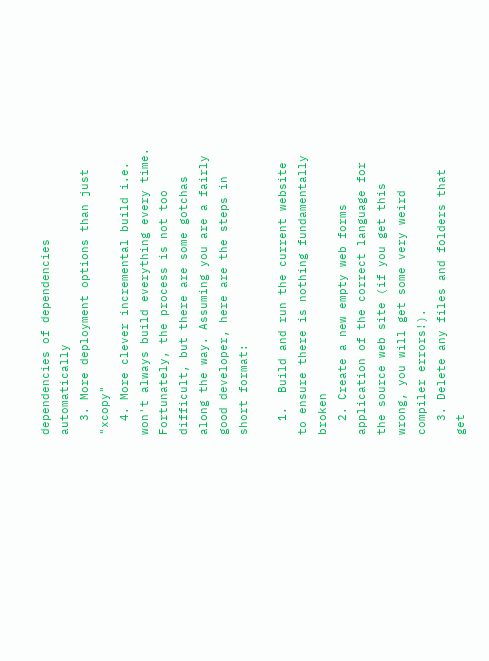dependencies of dependencies automatically
  3. More deployment options than just "xcopy"
  4. More clever incremental build i.e. won't always build everything every time.
Fortunately, the process is not too difficult, but there are some gotchas along the way. Assuming you are a fairly good developer, here are the steps in short format:

  1.  Build and run the current website to ensure there is nothing fundamentally broken
  2. Create a new empty web forms application of the correct language for the source web site (if you get this wrong, you will get some very weird compiler errors!).
  3. Delete any files and folders that get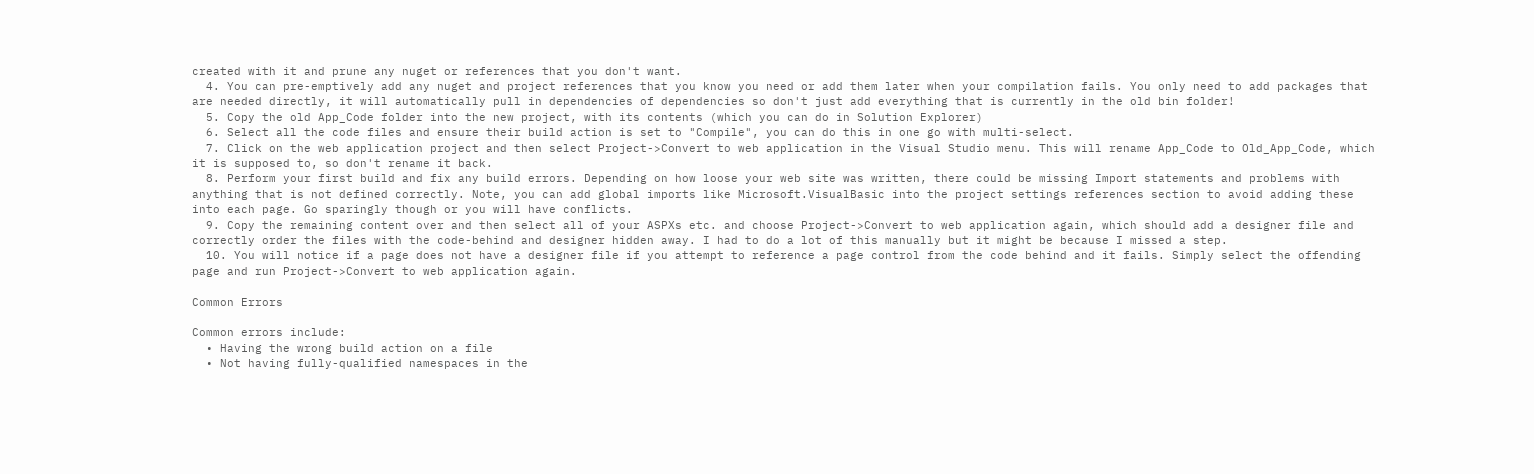created with it and prune any nuget or references that you don't want.
  4. You can pre-emptively add any nuget and project references that you know you need or add them later when your compilation fails. You only need to add packages that are needed directly, it will automatically pull in dependencies of dependencies so don't just add everything that is currently in the old bin folder!
  5. Copy the old App_Code folder into the new project, with its contents (which you can do in Solution Explorer)
  6. Select all the code files and ensure their build action is set to "Compile", you can do this in one go with multi-select.
  7. Click on the web application project and then select Project->Convert to web application in the Visual Studio menu. This will rename App_Code to Old_App_Code, which it is supposed to, so don't rename it back.
  8. Perform your first build and fix any build errors. Depending on how loose your web site was written, there could be missing Import statements and problems with anything that is not defined correctly. Note, you can add global imports like Microsoft.VisualBasic into the project settings references section to avoid adding these into each page. Go sparingly though or you will have conflicts.
  9. Copy the remaining content over and then select all of your ASPXs etc. and choose Project->Convert to web application again, which should add a designer file and correctly order the files with the code-behind and designer hidden away. I had to do a lot of this manually but it might be because I missed a step.
  10. You will notice if a page does not have a designer file if you attempt to reference a page control from the code behind and it fails. Simply select the offending page and run Project->Convert to web application again.

Common Errors

Common errors include:
  • Having the wrong build action on a file
  • Not having fully-qualified namespaces in the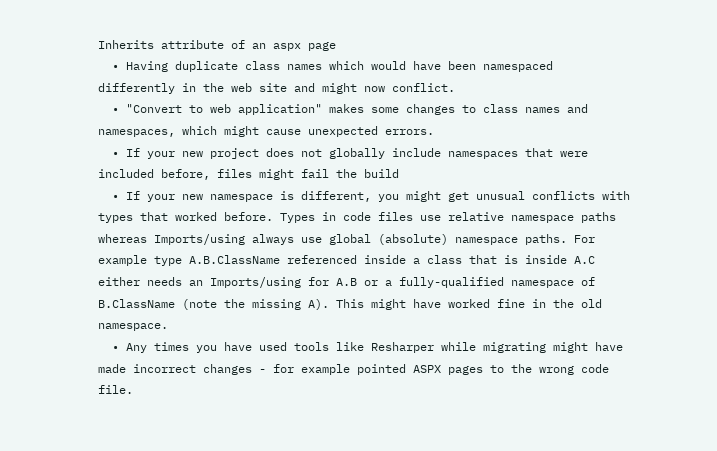Inherits attribute of an aspx page
  • Having duplicate class names which would have been namespaced differently in the web site and might now conflict.
  • "Convert to web application" makes some changes to class names and namespaces, which might cause unexpected errors.
  • If your new project does not globally include namespaces that were included before, files might fail the build
  • If your new namespace is different, you might get unusual conflicts with types that worked before. Types in code files use relative namespace paths whereas Imports/using always use global (absolute) namespace paths. For example type A.B.ClassName referenced inside a class that is inside A.C either needs an Imports/using for A.B or a fully-qualified namespace of B.ClassName (note the missing A). This might have worked fine in the old namespace.
  • Any times you have used tools like Resharper while migrating might have made incorrect changes - for example pointed ASPX pages to the wrong code file.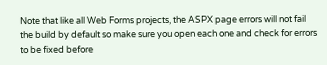Note that like all Web Forms projects, the ASPX page errors will not fail the build by default so make sure you open each one and check for errors to be fixed before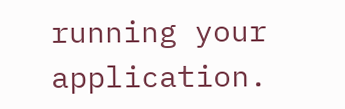running your application.